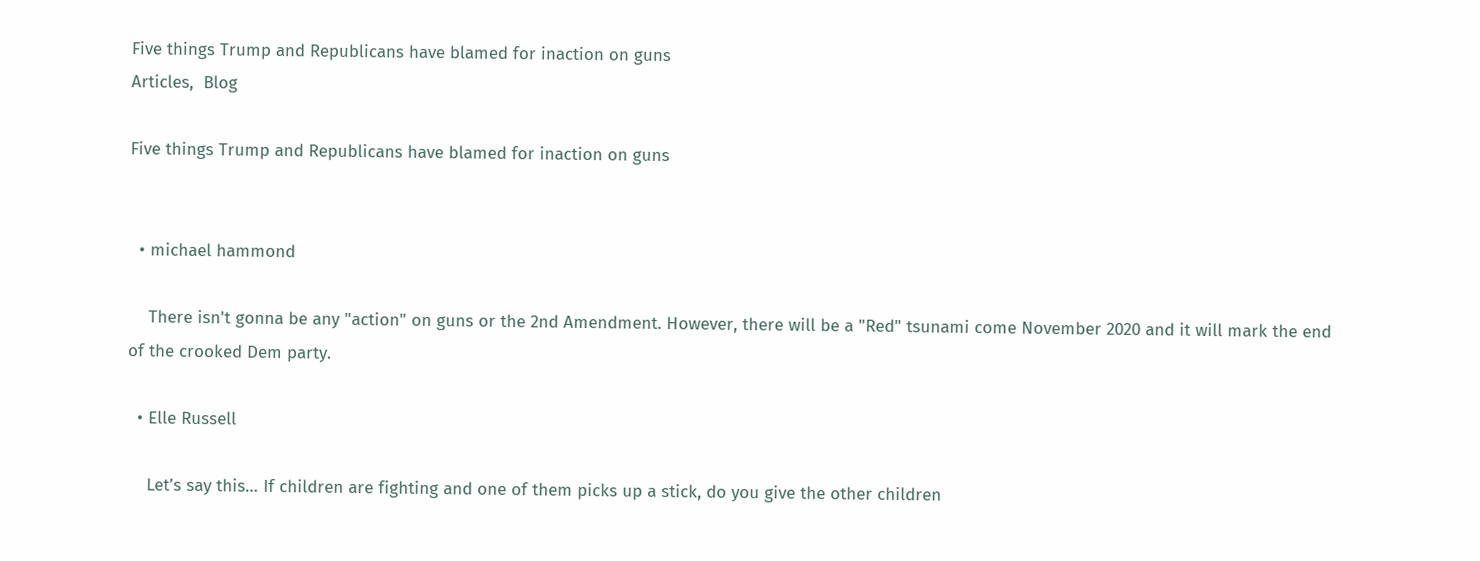Five things Trump and Republicans have blamed for inaction on guns
Articles,  Blog

Five things Trump and Republicans have blamed for inaction on guns


  • michael hammond

    There isn't gonna be any "action" on guns or the 2nd Amendment. However, there will be a "Red" tsunami come November 2020 and it will mark the end of the crooked Dem party.

  • Elle Russell

    Let’s say this… If children are fighting and one of them picks up a stick, do you give the other children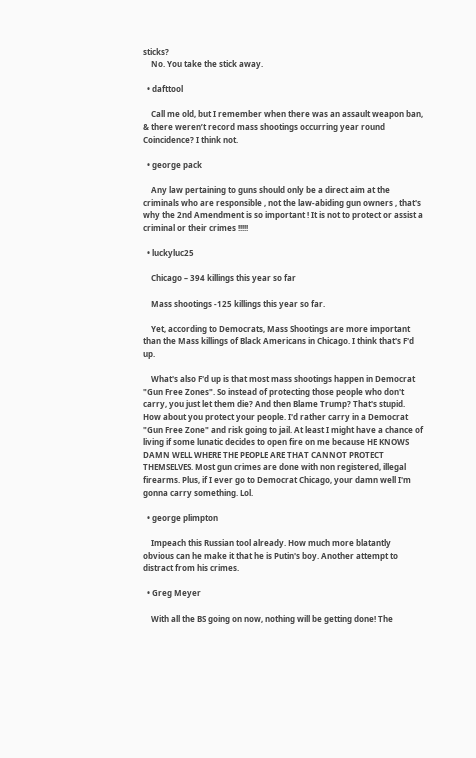sticks?
    No. You take the stick away.

  • dafttool

    Call me old, but I remember when there was an assault weapon ban, & there weren’t record mass shootings occurring year round  Coincidence? I think not.

  • george pack

    Any law pertaining to guns should only be a direct aim at the criminals who are responsible , not the law-abiding gun owners , that's why the 2nd Amendment is so important ! It is not to protect or assist a criminal or their crimes !!!!!

  • luckyluc25

    Chicago – 394 killings this year so far

    Mass shootings -125 killings this year so far.

    Yet, according to Democrats, Mass Shootings are more important than the Mass killings of Black Americans in Chicago. I think that's F'd up.

    What's also F'd up is that most mass shootings happen in Democrat "Gun Free Zones". So instead of protecting those people who don't carry, you just let them die? And then Blame Trump? That's stupid. How about you protect your people. I'd rather carry in a Democrat "Gun Free Zone" and risk going to jail. At least I might have a chance of living if some lunatic decides to open fire on me because HE KNOWS DAMN WELL WHERE THE PEOPLE ARE THAT CANNOT PROTECT THEMSELVES. Most gun crimes are done with non registered, illegal firearms. Plus, if I ever go to Democrat Chicago, your damn well I'm gonna carry something. Lol.

  • george plimpton

    Impeach this Russian tool already. How much more blatantly obvious can he make it that he is Putin's boy. Another attempt to distract from his crimes.

  • Greg Meyer

    With all the BS going on now, nothing will be getting done! The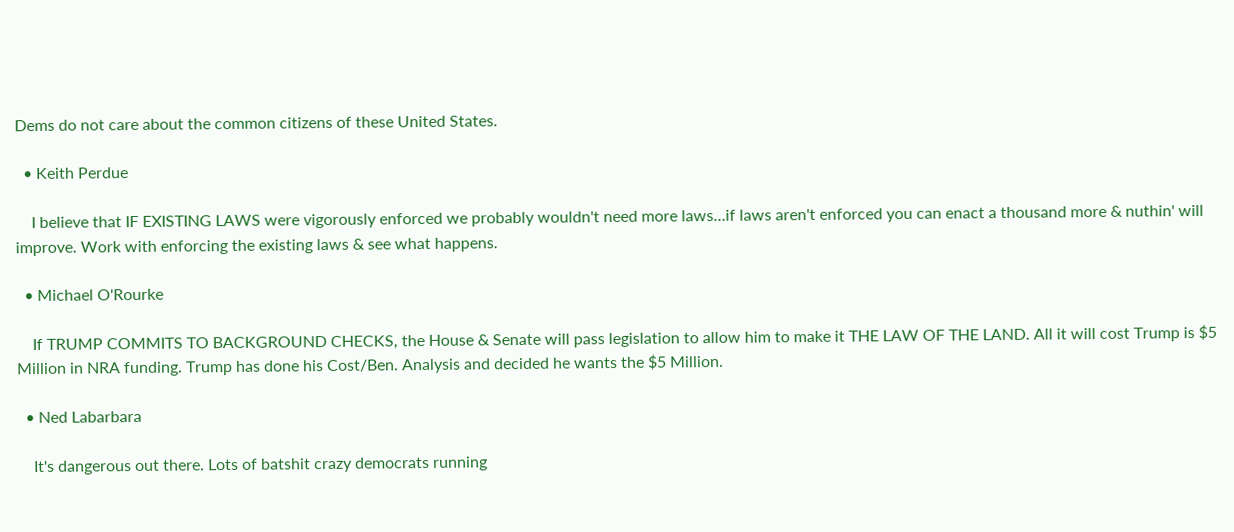Dems do not care about the common citizens of these United States.

  • Keith Perdue

    I believe that IF EXISTING LAWS were vigorously enforced we probably wouldn't need more laws…if laws aren't enforced you can enact a thousand more & nuthin' will improve. Work with enforcing the existing laws & see what happens.

  • Michael O'Rourke

    If TRUMP COMMITS TO BACKGROUND CHECKS, the House & Senate will pass legislation to allow him to make it THE LAW OF THE LAND. All it will cost Trump is $5 Million in NRA funding. Trump has done his Cost/Ben. Analysis and decided he wants the $5 Million.

  • Ned Labarbara

    It's dangerous out there. Lots of batshit crazy democrats running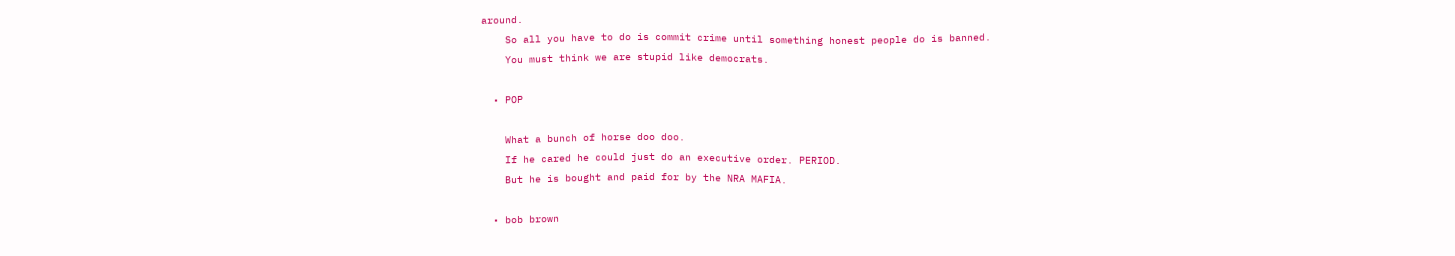around.
    So all you have to do is commit crime until something honest people do is banned.
    You must think we are stupid like democrats.

  • POP

    What a bunch of horse doo doo.
    If he cared he could just do an executive order. PERIOD.
    But he is bought and paid for by the NRA MAFIA.

  • bob brown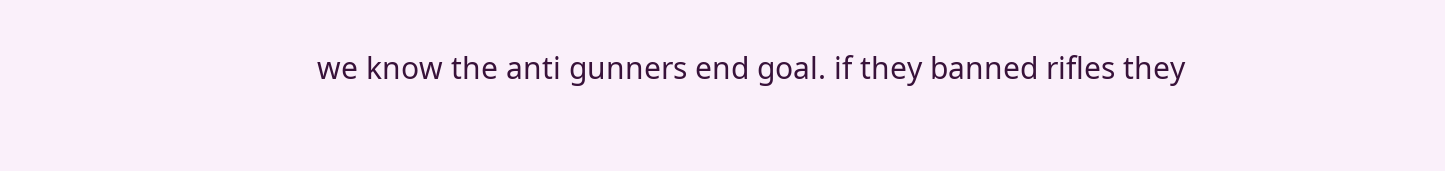we know the anti gunners end goal. if they banned rifles they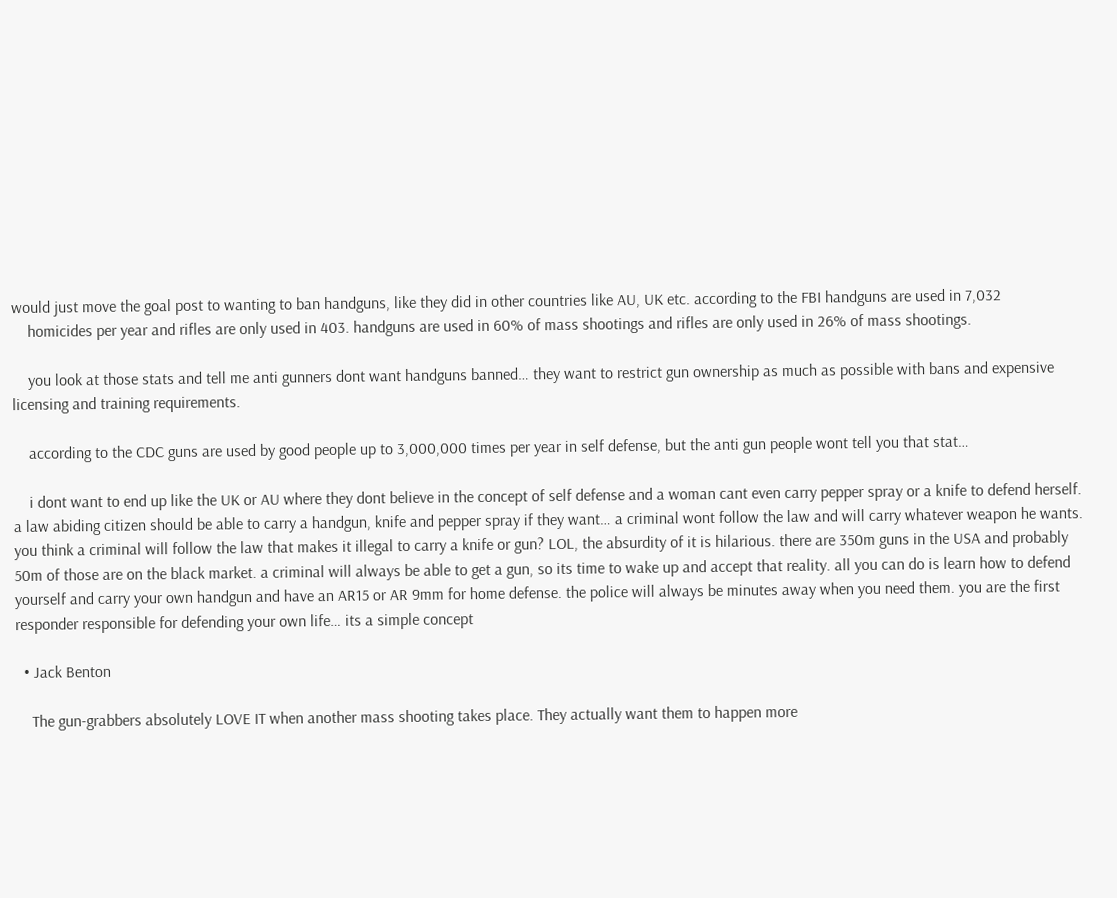would just move the goal post to wanting to ban handguns, like they did in other countries like AU, UK etc. according to the FBI handguns are used in 7,032
    homicides per year and rifles are only used in 403. handguns are used in 60% of mass shootings and rifles are only used in 26% of mass shootings.

    you look at those stats and tell me anti gunners dont want handguns banned… they want to restrict gun ownership as much as possible with bans and expensive licensing and training requirements.

    according to the CDC guns are used by good people up to 3,000,000 times per year in self defense, but the anti gun people wont tell you that stat…

    i dont want to end up like the UK or AU where they dont believe in the concept of self defense and a woman cant even carry pepper spray or a knife to defend herself. a law abiding citizen should be able to carry a handgun, knife and pepper spray if they want… a criminal wont follow the law and will carry whatever weapon he wants. you think a criminal will follow the law that makes it illegal to carry a knife or gun? LOL, the absurdity of it is hilarious. there are 350m guns in the USA and probably 50m of those are on the black market. a criminal will always be able to get a gun, so its time to wake up and accept that reality. all you can do is learn how to defend yourself and carry your own handgun and have an AR15 or AR 9mm for home defense. the police will always be minutes away when you need them. you are the first responder responsible for defending your own life… its a simple concept

  • Jack Benton

    The gun-grabbers absolutely LOVE IT when another mass shooting takes place. They actually want them to happen more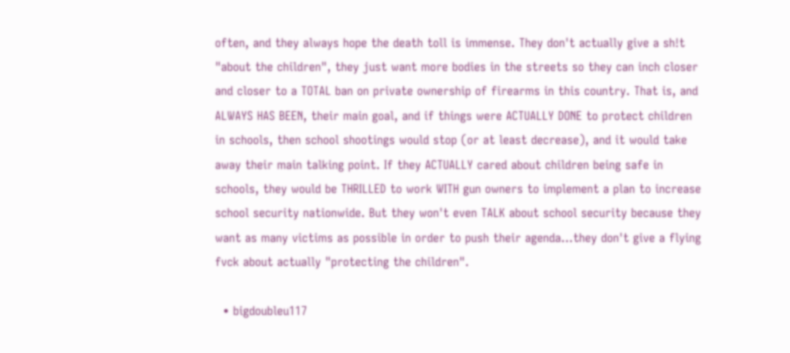often, and they always hope the death toll is immense. They don't actually give a sh!t "about the children", they just want more bodies in the streets so they can inch closer and closer to a TOTAL ban on private ownership of firearms in this country. That is, and ALWAYS HAS BEEN, their main goal, and if things were ACTUALLY DONE to protect children in schools, then school shootings would stop (or at least decrease), and it would take away their main talking point. If they ACTUALLY cared about children being safe in schools, they would be THRILLED to work WITH gun owners to implement a plan to increase school security nationwide. But they won't even TALK about school security because they want as many victims as possible in order to push their agenda…they don't give a flying fvck about actually "protecting the children".

  • bigdoubleu117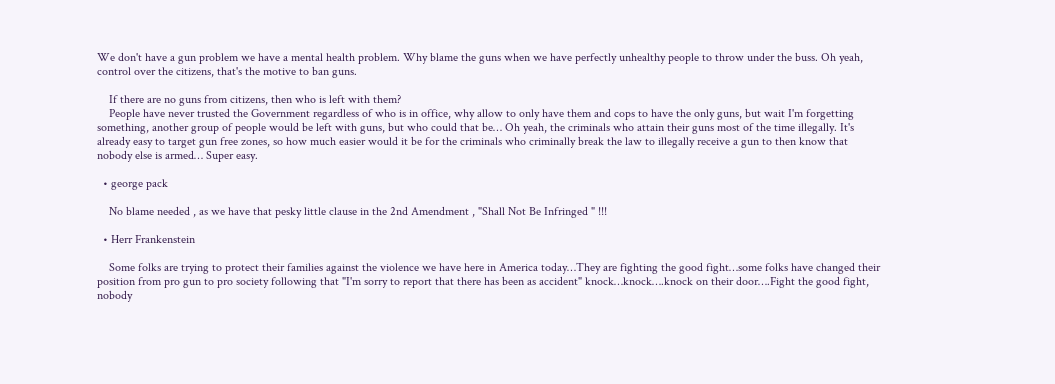We don't have a gun problem we have a mental health problem. Why blame the guns when we have perfectly unhealthy people to throw under the buss. Oh yeah, control over the citizens, that's the motive to ban guns.

    If there are no guns from citizens, then who is left with them?
    People have never trusted the Government regardless of who is in office, why allow to only have them and cops to have the only guns, but wait I'm forgetting something, another group of people would be left with guns, but who could that be… Oh yeah, the criminals who attain their guns most of the time illegally. It's already easy to target gun free zones, so how much easier would it be for the criminals who criminally break the law to illegally receive a gun to then know that nobody else is armed… Super easy.

  • george pack

    No blame needed , as we have that pesky little clause in the 2nd Amendment , "Shall Not Be Infringed " !!!

  • Herr Frankenstein

    Some folks are trying to protect their families against the violence we have here in America today…They are fighting the good fight…some folks have changed their position from pro gun to pro society following that "I'm sorry to report that there has been as accident" knock…knock….knock on their door….Fight the good fight, nobody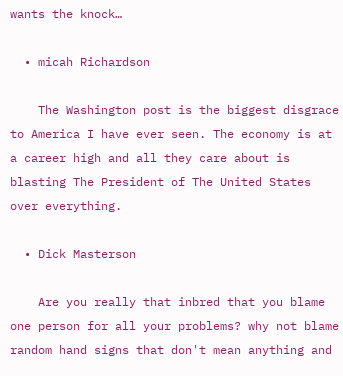wants the knock…

  • micah Richardson

    The Washington post is the biggest disgrace to America I have ever seen. The economy is at a career high and all they care about is blasting The President of The United States over everything.

  • Dick Masterson

    Are you really that inbred that you blame one person for all your problems? why not blame random hand signs that don't mean anything and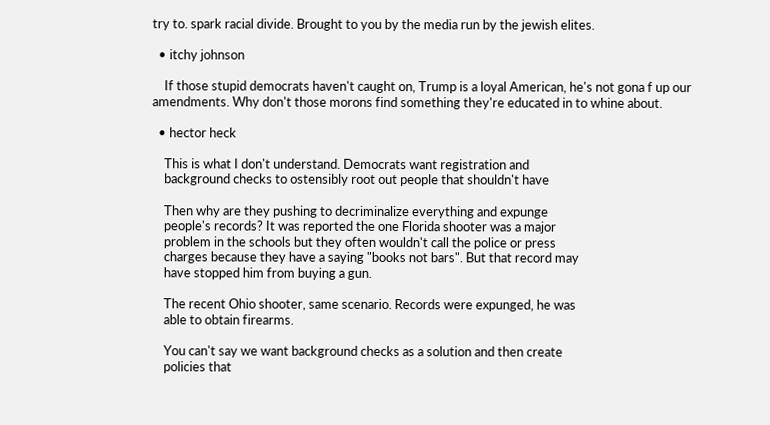try to. spark racial divide. Brought to you by the media run by the jewish elites.

  • itchy johnson

    If those stupid democrats haven't caught on, Trump is a loyal American, he's not gona f up our amendments. Why don't those morons find something they're educated in to whine about.

  • hector heck

    This is what I don't understand. Democrats want registration and
    background checks to ostensibly root out people that shouldn't have

    Then why are they pushing to decriminalize everything and expunge
    people's records? It was reported the one Florida shooter was a major
    problem in the schools but they often wouldn't call the police or press
    charges because they have a saying "books not bars". But that record may
    have stopped him from buying a gun.

    The recent Ohio shooter, same scenario. Records were expunged, he was
    able to obtain firearms.

    You can't say we want background checks as a solution and then create
    policies that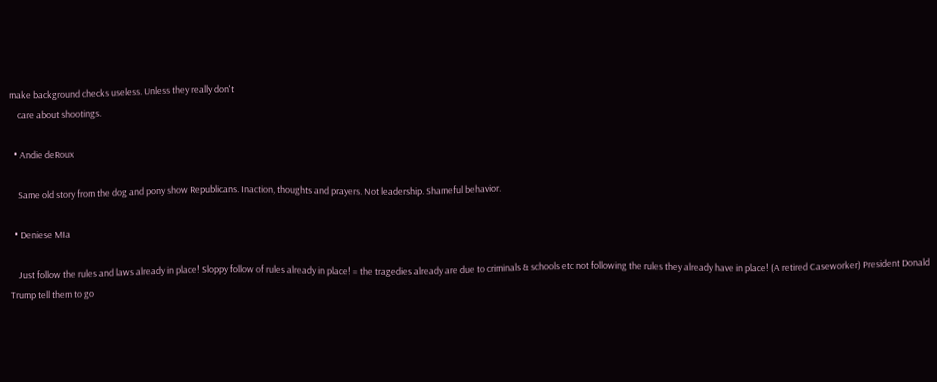make background checks useless. Unless they really don't
    care about shootings.

  • Andie deRoux

    Same old story from the dog and pony show Republicans. Inaction, thoughts and prayers. Not leadership. Shameful behavior.

  • Deniese MIa

    Just follow the rules and laws already in place! Sloppy follow of rules already in place! = the tragedies already are due to criminals & schools etc not following the rules they already have in place! (A retired Caseworker) President Donald Trump tell them to go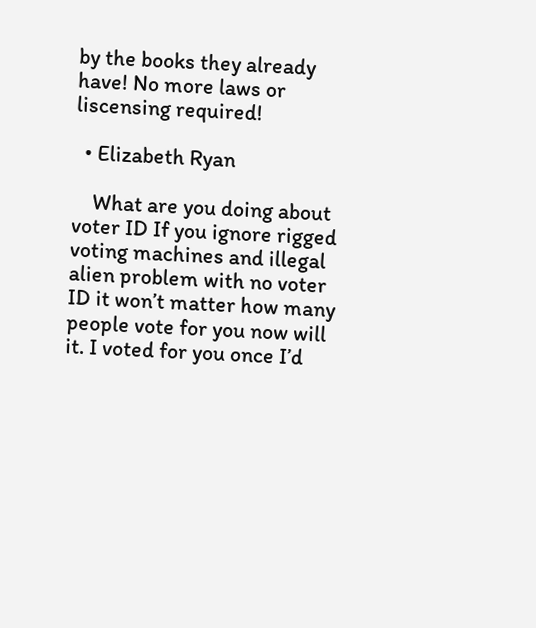by the books they already have! No more laws or liscensing required!

  • Elizabeth Ryan

    What are you doing about voter ID If you ignore rigged voting machines and illegal alien problem with no voter ID it won’t matter how many people vote for you now will it. I voted for you once I’d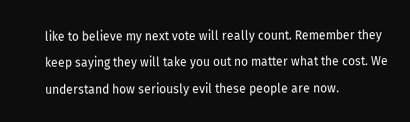like to believe my next vote will really count. Remember they keep saying they will take you out no matter what the cost. We understand how seriously evil these people are now.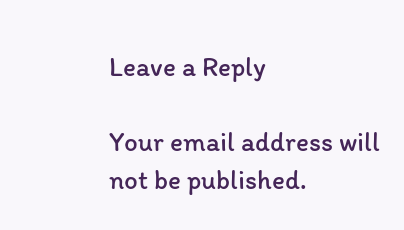Leave a Reply

Your email address will not be published.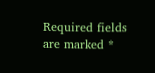Required fields are marked *